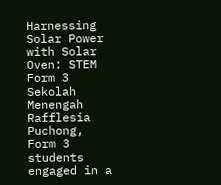Harnessing Solar Power with Solar Oven: STEM Form 3
Sekolah Menengah Rafflesia Puchong, Form 3 students engaged in a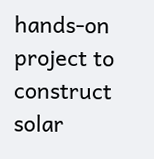hands-on project to construct solar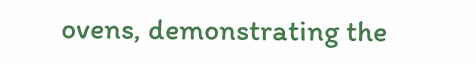ovens, demonstrating the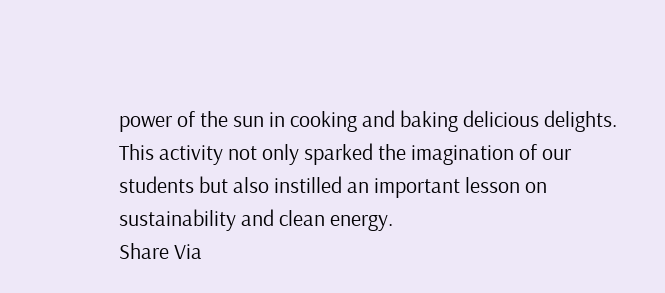power of the sun in cooking and baking delicious delights. This activity not only sparked the imagination of our students but also instilled an important lesson on sustainability and clean energy.
Share Via